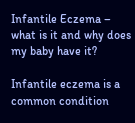Infantile Eczema – what is it and why does my baby have it?

Infantile eczema is a common condition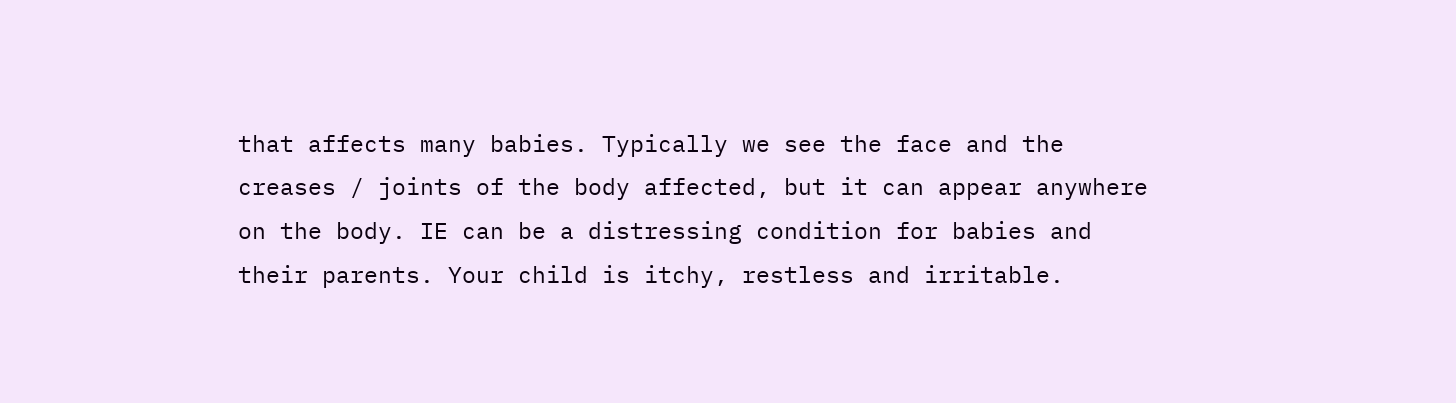that affects many babies. Typically we see the face and the creases / joints of the body affected, but it can appear anywhere on the body. IE can be a distressing condition for babies and their parents. Your child is itchy, restless and irritable.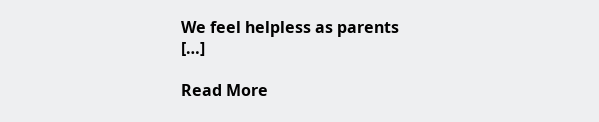We feel helpless as parents […]

Read More